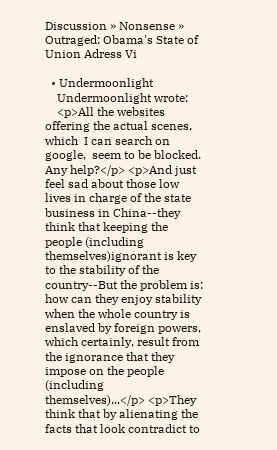Discussion » Nonsense » Outraged: Obama's State of Union Adress Vi

  • Undermoonlight
    Undermoonlight wrote:
    <p>All the websites offering the actual scenes, which  I can search on google,  seem to be blocked. Any help?</p> <p>And just feel sad about those low lives in charge of the state business in China--they think that keeping the people (including themselves)ignorant is key to the stability of the country--But the problem is: how can they enjoy stability when the whole country is enslaved by foreign powers, which certainly, result from the ignorance that they  impose on the people (including themselves)...</p> <p>They think that by alienating the facts that look contradict to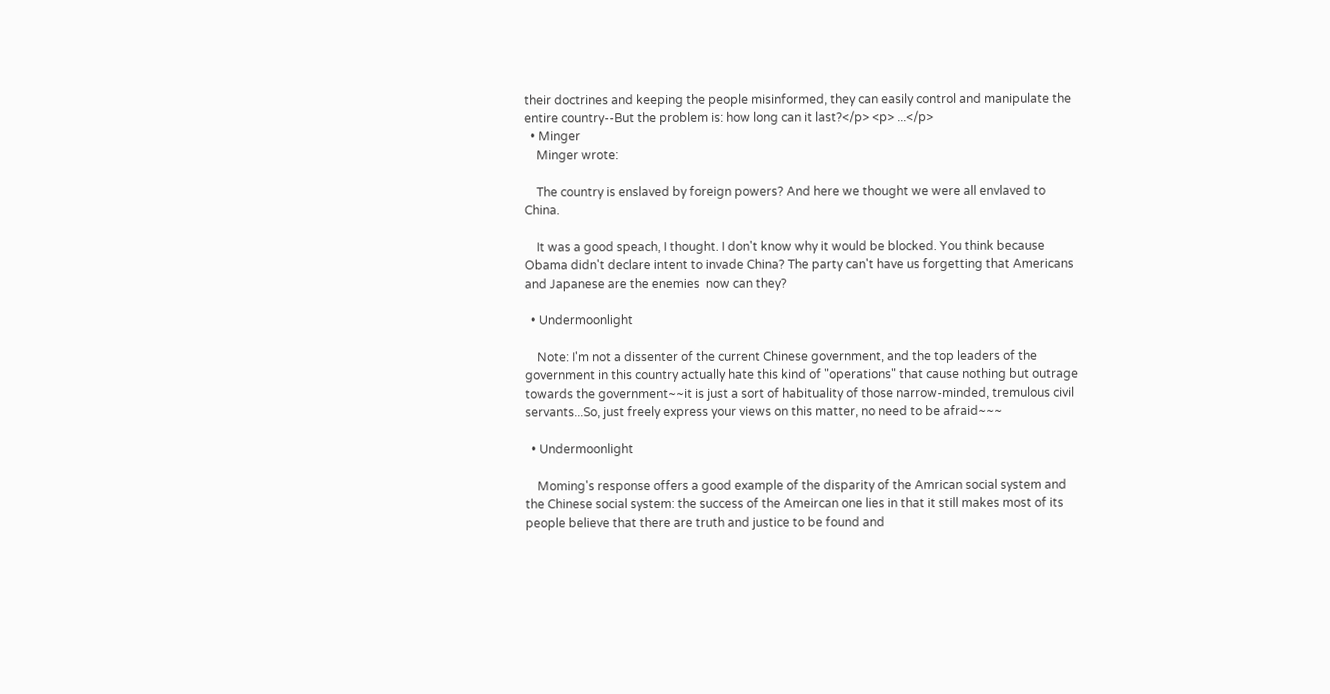their doctrines and keeping the people misinformed, they can easily control and manipulate the entire country--But the problem is: how long can it last?</p> <p> ...</p>
  • Minger
    Minger wrote:

    The country is enslaved by foreign powers? And here we thought we were all envlaved to China.

    It was a good speach, I thought. I don't know why it would be blocked. You think because Obama didn't declare intent to invade China? The party can't have us forgetting that Americans and Japanese are the enemies  now can they?

  • Undermoonlight

    Note: I'm not a dissenter of the current Chinese government, and the top leaders of the government in this country actually hate this kind of "operations" that cause nothing but outrage towards the government~~it is just a sort of habituality of those narrow-minded, tremulous civil servants...So, just freely express your views on this matter, no need to be afraid~~~

  • Undermoonlight

    Moming's response offers a good example of the disparity of the Amrican social system and the Chinese social system: the success of the Ameircan one lies in that it still makes most of its people believe that there are truth and justice to be found and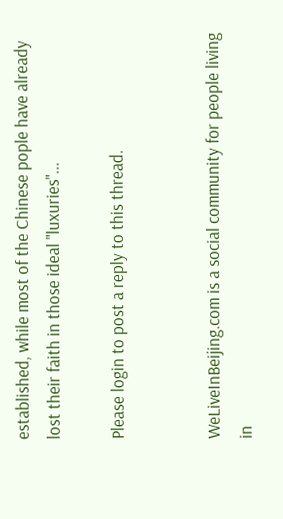established, while most of the Chinese pople have already lost their faith in those ideal "luxuries"...

Please login to post a reply to this thread.


WeLiveInBeijing.com is a social community for people living in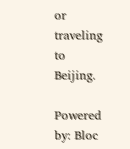or traveling to Beijing.

Powered by: Bloc